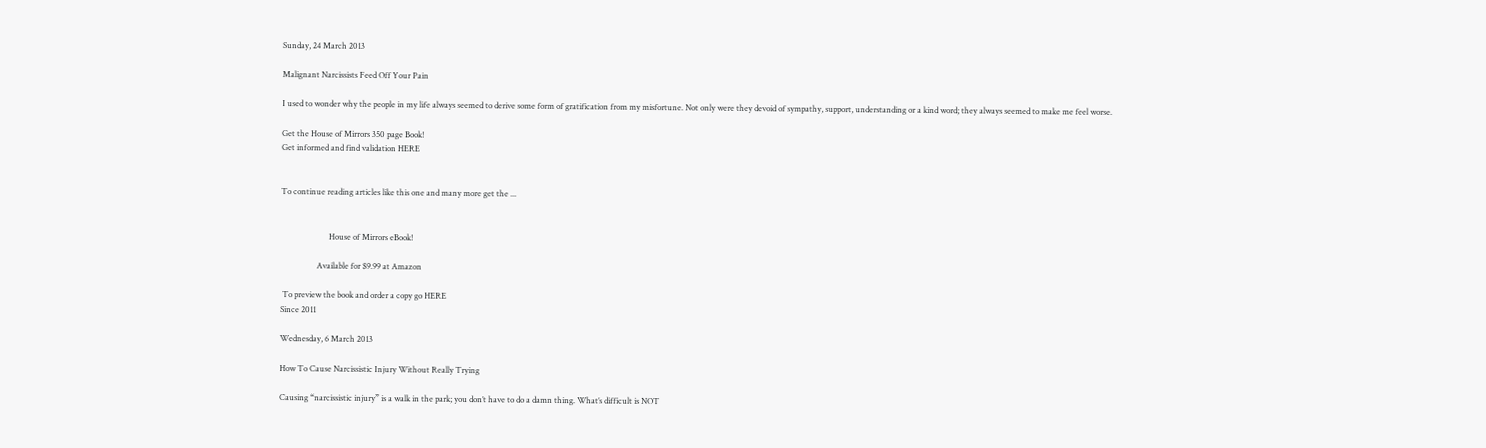Sunday, 24 March 2013

Malignant Narcissists Feed Off Your Pain

I used to wonder why the people in my life always seemed to derive some form of gratification from my misfortune. Not only were they devoid of sympathy, support, understanding or a kind word; they always seemed to make me feel worse.

Get the House of Mirrors 350 page Book!
Get informed and find validation HERE


To continue reading articles like this one and many more get the ...


                        House of Mirrors eBook!

                  Available for $9.99 at Amazon

 To preview the book and order a copy go HERE
Since 2011

Wednesday, 6 March 2013

How To Cause Narcissistic Injury Without Really Trying

Causing “narcissistic injury” is a walk in the park; you don’t have to do a damn thing. What’s difficult is NOT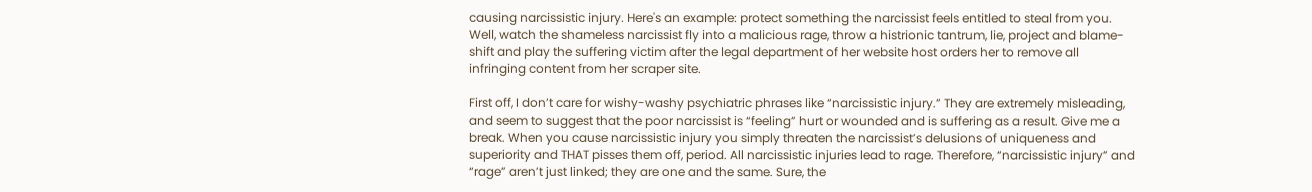causing narcissistic injury. Here's an example: protect something the narcissist feels entitled to steal from you. Well, watch the shameless narcissist fly into a malicious rage, throw a histrionic tantrum, lie, project and blame-shift and play the suffering victim after the legal department of her website host orders her to remove all infringing content from her scraper site.

First off, I don’t care for wishy-washy psychiatric phrases like “narcissistic injury.” They are extremely misleading, and seem to suggest that the poor narcissist is “feeling” hurt or wounded and is suffering as a result. Give me a break. When you cause narcissistic injury you simply threaten the narcissist’s delusions of uniqueness and superiority and THAT pisses them off, period. All narcissistic injuries lead to rage. Therefore, “narcissistic injury” and “rage” aren’t just linked; they are one and the same. Sure, the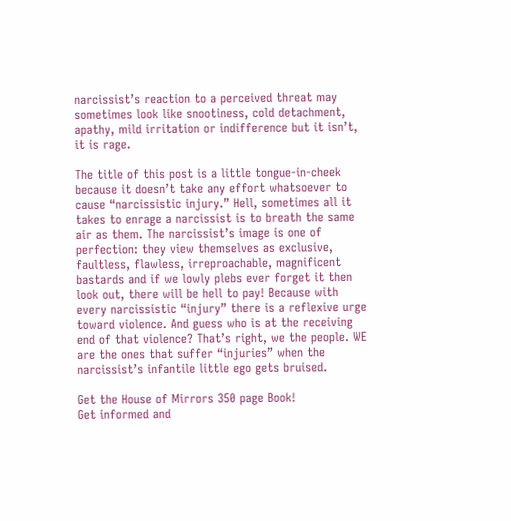narcissist’s reaction to a perceived threat may sometimes look like snootiness, cold detachment, apathy, mild irritation or indifference but it isn’t, it is rage.

The title of this post is a little tongue-in-cheek because it doesn’t take any effort whatsoever to cause “narcissistic injury.” Hell, sometimes all it takes to enrage a narcissist is to breath the same air as them. The narcissist’s image is one of perfection: they view themselves as exclusive, faultless, flawless, irreproachable, magnificent bastards and if we lowly plebs ever forget it then look out, there will be hell to pay! Because with every narcissistic “injury” there is a reflexive urge toward violence. And guess who is at the receiving end of that violence? That’s right, we the people. WE are the ones that suffer “injuries” when the narcissist’s infantile little ego gets bruised.

Get the House of Mirrors 350 page Book!
Get informed and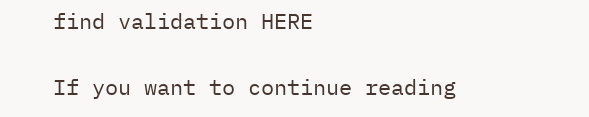find validation HERE

If you want to continue reading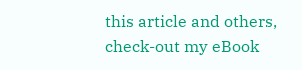this article and others, check-out my eBook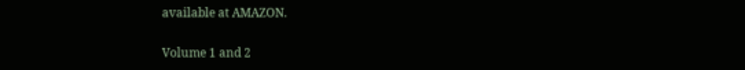available at AMAZON.

Volume 1 and 2